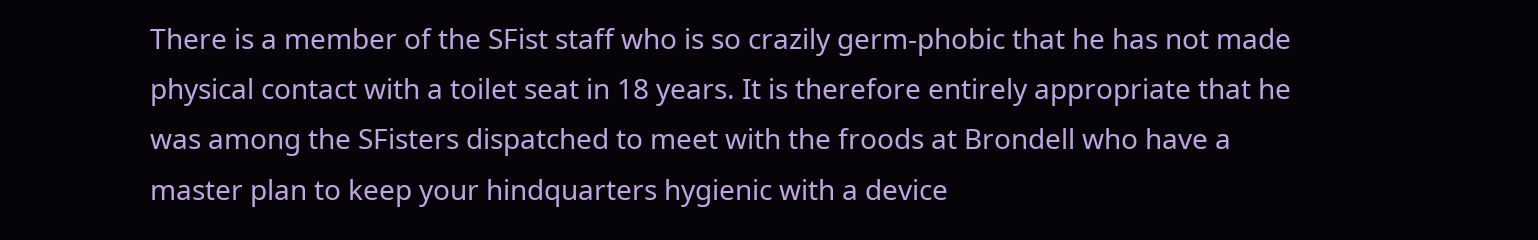There is a member of the SFist staff who is so crazily germ-phobic that he has not made physical contact with a toilet seat in 18 years. It is therefore entirely appropriate that he was among the SFisters dispatched to meet with the froods at Brondell who have a master plan to keep your hindquarters hygienic with a device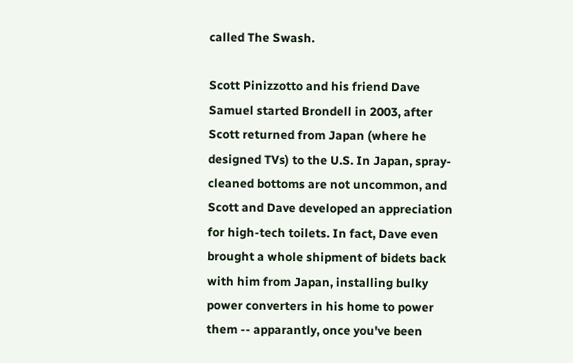called The Swash.

Scott Pinizzotto and his friend Dave Samuel started Brondell in 2003, after Scott returned from Japan (where he designed TVs) to the U.S. In Japan, spray-cleaned bottoms are not uncommon, and Scott and Dave developed an appreciation for high-tech toilets. In fact, Dave even brought a whole shipment of bidets back with him from Japan, installing bulky power converters in his home to power them -- apparantly, once you've been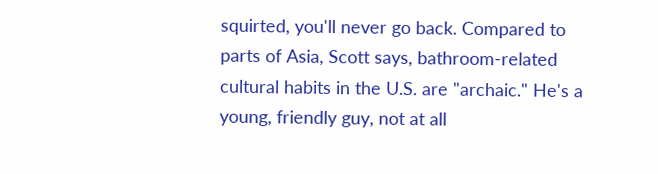squirted, you'll never go back. Compared to parts of Asia, Scott says, bathroom-related cultural habits in the U.S. are "archaic." He's a young, friendly guy, not at all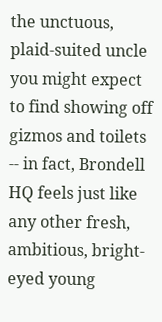the unctuous, plaid-suited uncle you might expect to find showing off gizmos and toilets -- in fact, Brondell HQ feels just like any other fresh, ambitious, bright-eyed young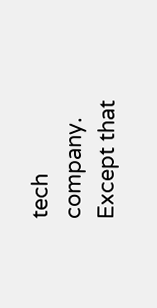tech company. Except that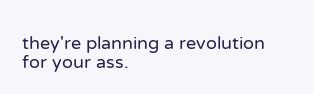they're planning a revolution for your ass.